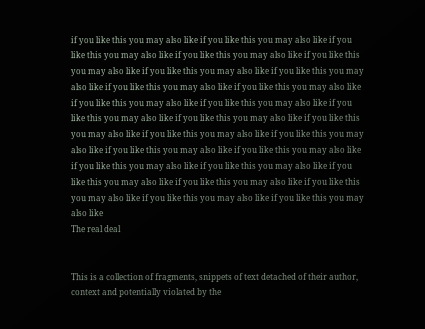if you like this you may also like if you like this you may also like if you like this you may also like if you like this you may also like if you like this you may also like if you like this you may also like if you like this you may also like if you like this you may also like if you like this you may also like if you like this you may also like if you like this you may also like if you like this you may also like if you like this you may also like if you like this you may also like if you like this you may also like if you like this you may also like if you like this you may also like if you like this you may also like if you like this you may also like if you like this you may also like if you like this you may also like if you like this you may also like if you like this you may also like if you like this you may also like if you like this you may also like
The real deal


This is a collection of fragments, snippets of text detached of their author, context and potentially violated by the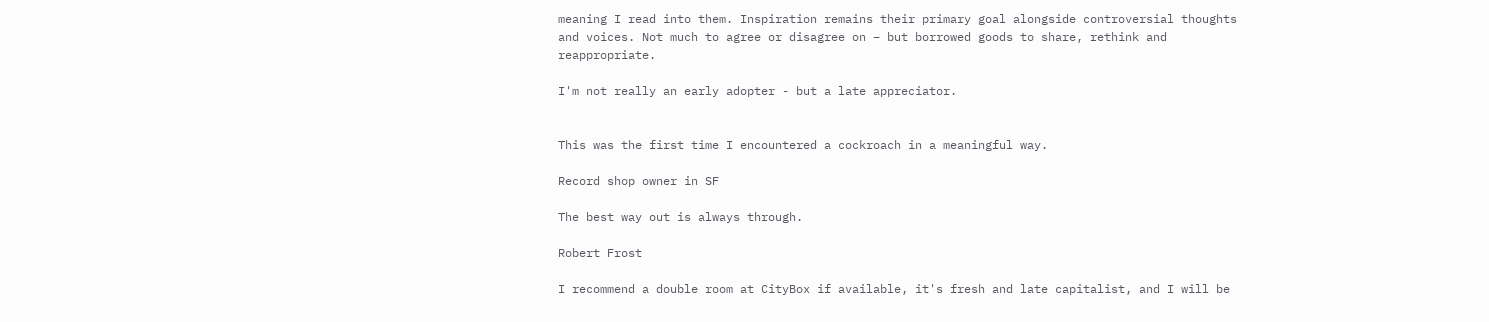meaning I read into them. Inspiration remains their primary goal alongside controversial thoughts and voices. Not much to agree or disagree on – but borrowed goods to share, rethink and reappropriate.

I'm not really an early adopter - but a late appreciator.


This was the first time I encountered a cockroach in a meaningful way.

Record shop owner in SF

The best way out is always through.

Robert Frost

I recommend a double room at CityBox if available, it's fresh and late capitalist, and I will be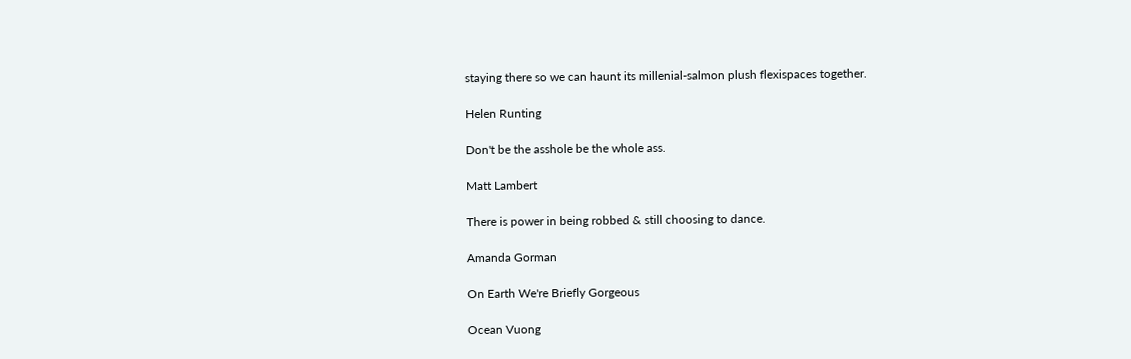staying there so we can haunt its millenial-salmon plush flexispaces together.

Helen Runting

Don't be the asshole be the whole ass.

Matt Lambert

There is power in being robbed & still choosing to dance.

Amanda Gorman

On Earth We're Briefly Gorgeous

Ocean Vuong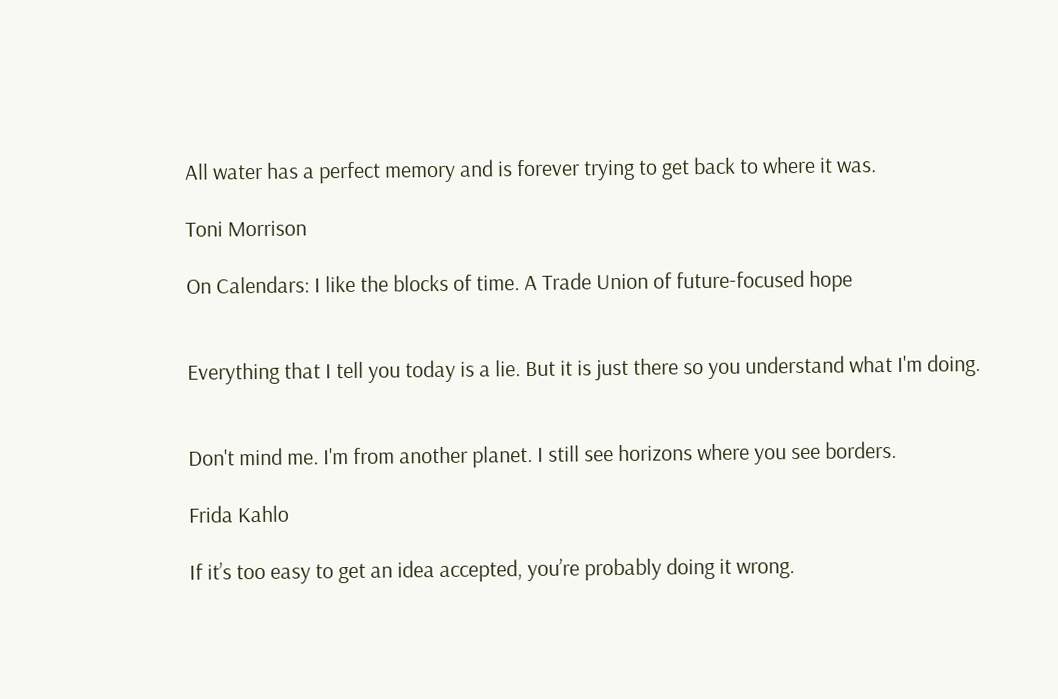All water has a perfect memory and is forever trying to get back to where it was.

Toni Morrison

On Calendars: I like the blocks of time. A Trade Union of future-focused hope


Everything that I tell you today is a lie. But it is just there so you understand what I'm doing.


Don't mind me. I'm from another planet. I still see horizons where you see borders.

Frida Kahlo

If it’s too easy to get an idea accepted, you’re probably doing it wrong.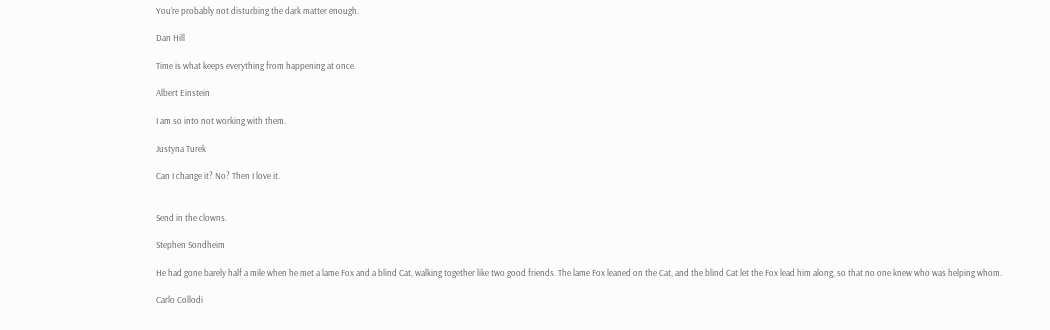You’re probably not disturbing the dark matter enough.

Dan Hill

Time is what keeps everything from happening at once.

Albert Einstein

I am so into not working with them.

Justyna Turek

Can I change it? No? Then I love it.


Send in the clowns.

Stephen Sondheim

He had gone barely half a mile when he met a lame Fox and a blind Cat, walking together like two good friends. The lame Fox leaned on the Cat, and the blind Cat let the Fox lead him along, so that no one knew who was helping whom.

Carlo Collodi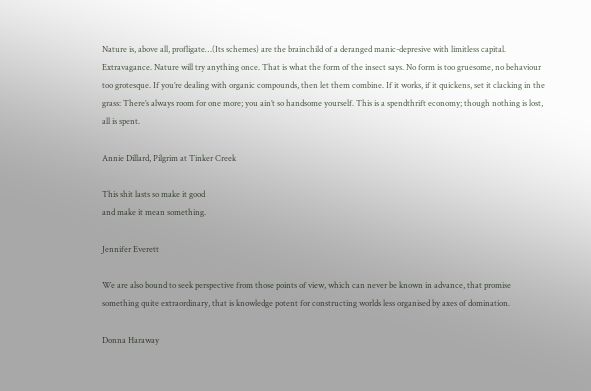Nature is, above all, profligate…(Its schemes) are the brainchild of a deranged manic-depresive with limitless capital. Extravagance. Nature will try anything once. That is what the form of the insect says. No form is too gruesome, no behaviour too grotesque. If you’re dealing with organic compounds, then let them combine. If it works, if it quickens, set it clacking in the grass: There’s always room for one more; you ain’t so handsome yourself. This is a spendthrift economy; though nothing is lost, all is spent.

Annie Dillard, Pilgrim at Tinker Creek

This shit lasts so make it good
and make it mean something.

Jennifer Everett

We are also bound to seek perspective from those points of view, which can never be known in advance, that promise something quite extraordinary, that is knowledge potent for constructing worlds less organised by axes of domination.

Donna Haraway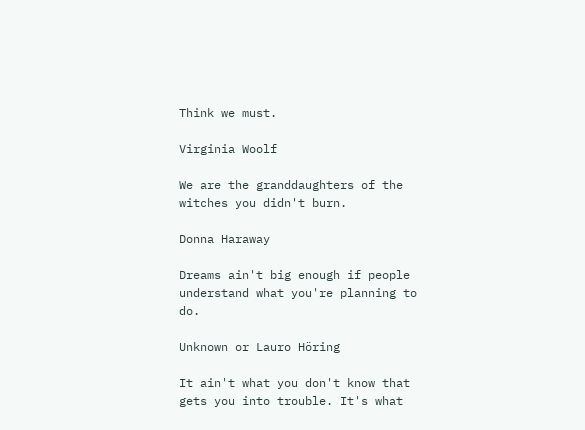Think we must.

Virginia Woolf

We are the granddaughters of the witches you didn't burn.

Donna Haraway

Dreams ain't big enough if people understand what you're planning to do.

Unknown or Lauro Höring

It ain't what you don't know that gets you into trouble. It's what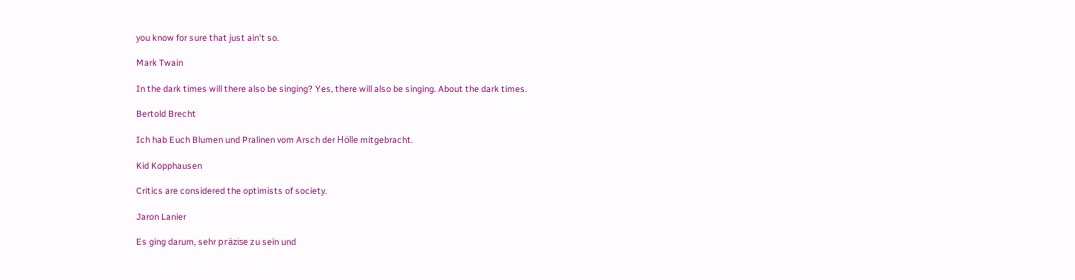you know for sure that just ain't so.

Mark Twain

In the dark times will there also be singing? Yes, there will also be singing. About the dark times.

Bertold Brecht

Ich hab Euch Blumen und Pralinen vom Arsch der Hölle mitgebracht.

Kid Kopphausen

Critics are considered the optimists of society.

Jaron Lanier

Es ging darum, sehr präzise zu sein und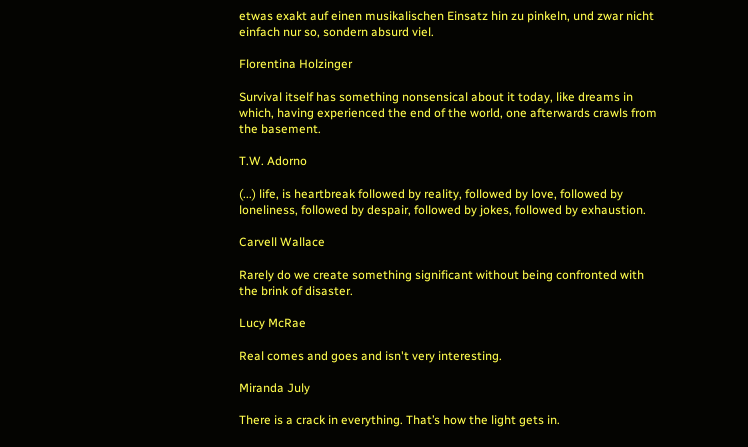etwas exakt auf einen musikalischen Einsatz hin zu pinkeln, und zwar nicht einfach nur so, sondern absurd viel.

Florentina Holzinger

Survival itself has something nonsensical about it today, like dreams in
which, having experienced the end of the world, one afterwards crawls from
the basement.

T.W. Adorno

(...) life, is heartbreak followed by reality, followed by love, followed by loneliness, followed by despair, followed by jokes, followed by exhaustion.

Carvell Wallace

Rarely do we create something significant without being confronted with the brink of disaster.

Lucy McRae

Real comes and goes and isn't very interesting.

Miranda July

There is a crack in everything. That’s how the light gets in.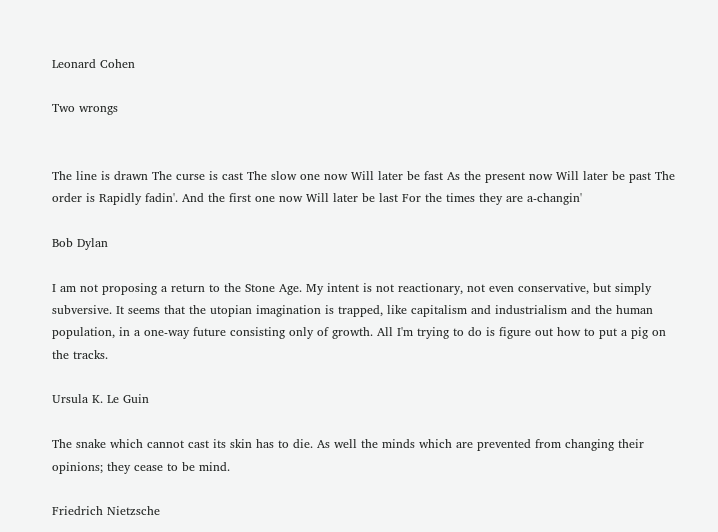Leonard Cohen

Two wrongs


The line is drawn The curse is cast The slow one now Will later be fast As the present now Will later be past The order is Rapidly fadin'. And the first one now Will later be last For the times they are a-changin'

Bob Dylan

I am not proposing a return to the Stone Age. My intent is not reactionary, not even conservative, but simply subversive. It seems that the utopian imagination is trapped, like capitalism and industrialism and the human population, in a one-way future consisting only of growth. All I'm trying to do is figure out how to put a pig on the tracks.

Ursula K. Le Guin

The snake which cannot cast its skin has to die. As well the minds which are prevented from changing their opinions; they cease to be mind.

Friedrich Nietzsche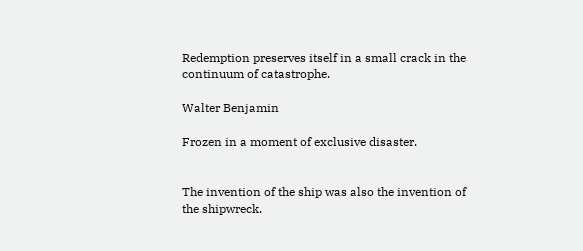Redemption preserves itself in a small crack in the continuum of catastrophe.

Walter Benjamin

Frozen in a moment of exclusive disaster.


The invention of the ship was also the invention of the shipwreck.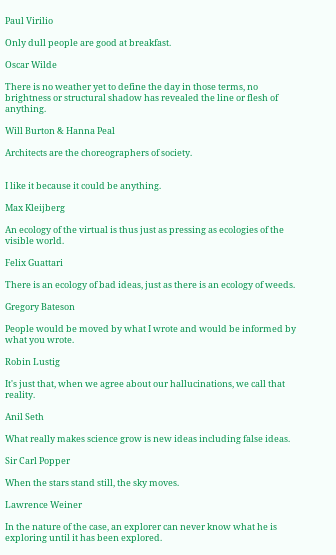Paul Virilio

Only dull people are good at breakfast.

Oscar Wilde

There is no weather yet to define the day in those terms, no brightness or structural shadow has revealed the line or flesh of anything.

Will Burton & Hanna Peal

Architects are the choreographers of society.


I like it because it could be anything.

Max Kleijberg

An ecology of the virtual is thus just as pressing as ecologies of the visible world.

Felix Guattari

There is an ecology of bad ideas, just as there is an ecology of weeds.

Gregory Bateson

People would be moved by what I wrote and would be informed by what you wrote.

Robin Lustig

It's just that, when we agree about our hallucinations, we call that reality.

Anil Seth

What really makes science grow is new ideas including false ideas.

Sir Carl Popper

When the stars stand still, the sky moves.

Lawrence Weiner

In the nature of the case, an explorer can never know what he is exploring until it has been explored.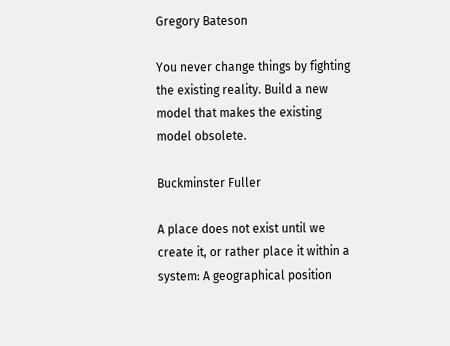Gregory Bateson

You never change things by fighting the existing reality. Build a new model that makes the existing
model obsolete.

Buckminster Fuller

A place does not exist until we create it, or rather place it within a system: A geographical position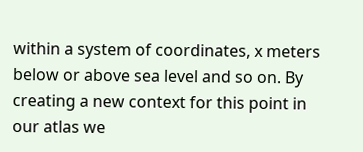within a system of coordinates, x meters below or above sea level and so on. By creating a new context for this point in our atlas we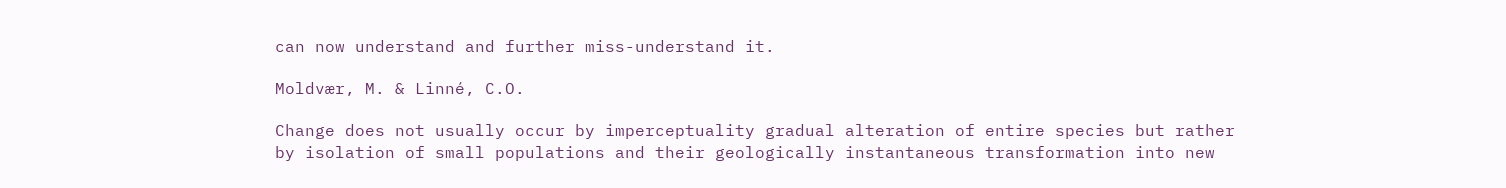can now understand and further miss-understand it.

Moldvær, M. & Linné, C.O.

Change does not usually occur by imperceptuality gradual alteration of entire species but rather by isolation of small populations and their geologically instantaneous transformation into new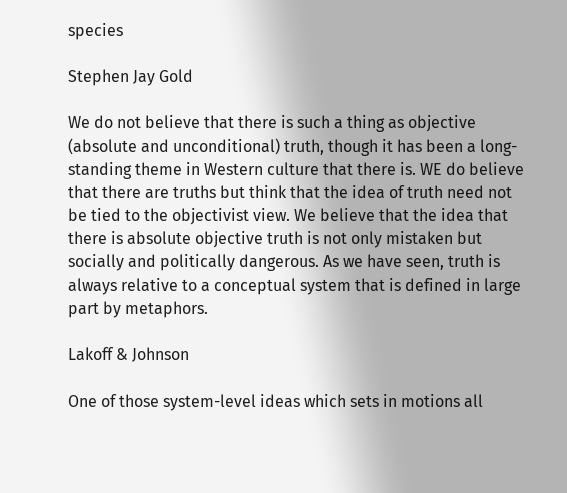species

Stephen Jay Gold

We do not believe that there is such a thing as objective (absolute and unconditional) truth, though it has been a long-standing theme in Western culture that there is. WE do believe that there are truths but think that the idea of truth need not be tied to the objectivist view. We believe that the idea that there is absolute objective truth is not only mistaken but socially and politically dangerous. As we have seen, truth is always relative to a conceptual system that is defined in large part by metaphors.

Lakoff & Johnson

One of those system-level ideas which sets in motions all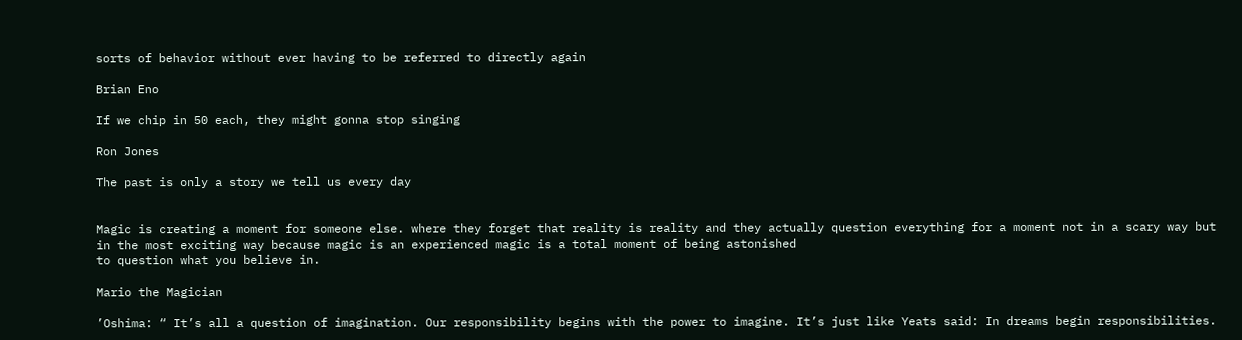sorts of behavior without ever having to be referred to directly again

Brian Eno

If we chip in 50 each, they might gonna stop singing

Ron Jones

The past is only a story we tell us every day


Magic is creating a moment for someone else. where they forget that reality is reality and they actually question everything for a moment not in a scary way but in the most exciting way because magic is an experienced magic is a total moment of being astonished
to question what you believe in.

Mario the Magician

’Oshima: “ It’s all a question of imagination. Our responsibility begins with the power to imagine. It’s just like Yeats said: In dreams begin responsibilities.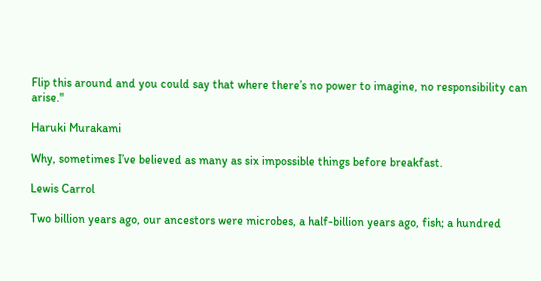Flip this around and you could say that where there’s no power to imagine, no responsibility can arise."

Haruki Murakami

Why, sometimes I’ve believed as many as six impossible things before breakfast.

Lewis Carrol

Two billion years ago, our ancestors were microbes, a half-billion years ago, fish; a hundred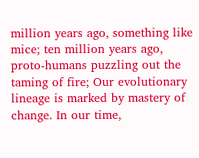million years ago, something like mice; ten million years ago, proto-humans puzzling out the taming of fire; Our evolutionary lineage is marked by mastery of change. In our time,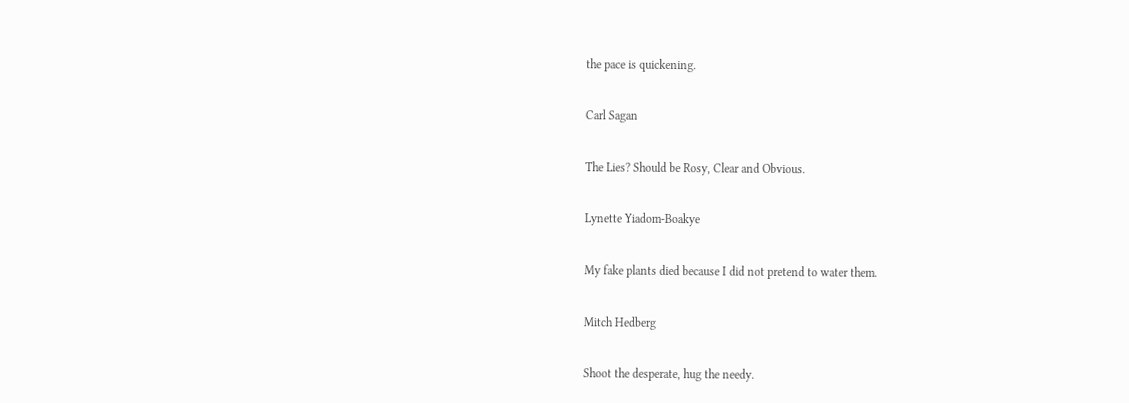the pace is quickening.

Carl Sagan

The Lies? Should be Rosy, Clear and Obvious.

Lynette Yiadom-Boakye

My fake plants died because I did not pretend to water them.

Mitch Hedberg

Shoot the desperate, hug the needy.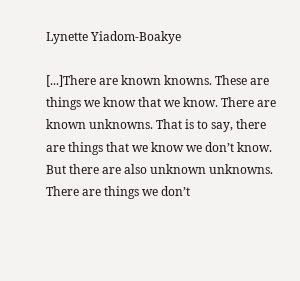Lynette Yiadom-Boakye

[...]There are known knowns. These are things we know that we know. There are known unknowns. That is to say, there are things that we know we don’t know. But there are also unknown unknowns. There are things we don’t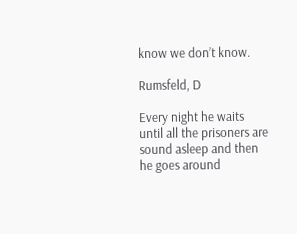know we don’t know.

Rumsfeld, D

Every night he waits until all the prisoners are sound asleep and then he goes around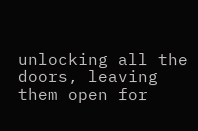unlocking all the doors, leaving them open for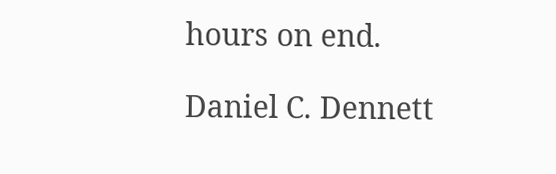hours on end.

Daniel C. Dennett